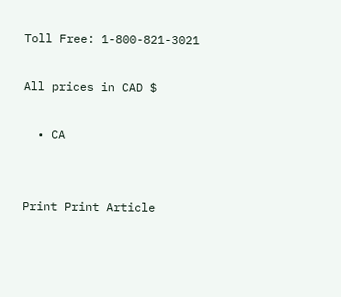Toll Free: 1-800-821-3021

All prices in CAD $

  • CA


Print Print Article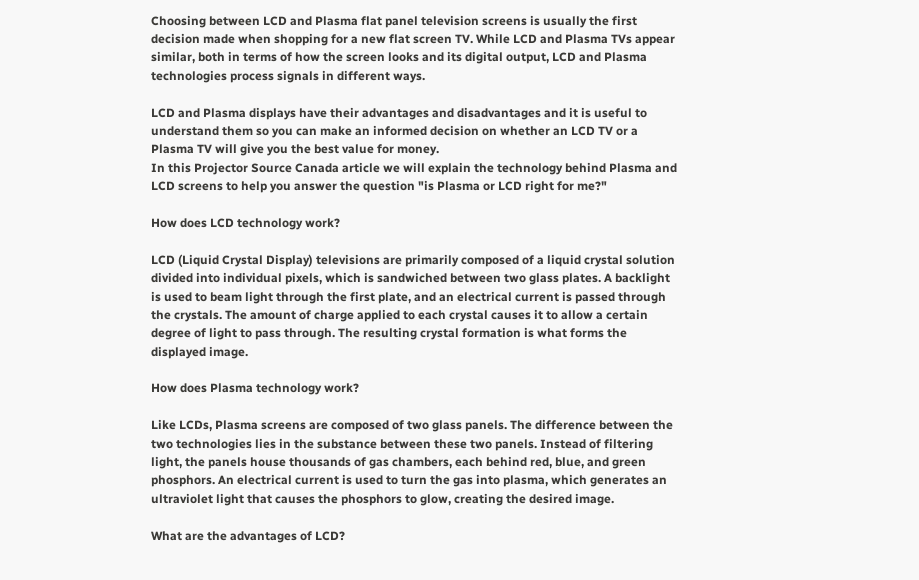Choosing between LCD and Plasma flat panel television screens is usually the first decision made when shopping for a new flat screen TV. While LCD and Plasma TVs appear similar, both in terms of how the screen looks and its digital output, LCD and Plasma technologies process signals in different ways.

LCD and Plasma displays have their advantages and disadvantages and it is useful to understand them so you can make an informed decision on whether an LCD TV or a Plasma TV will give you the best value for money.
In this Projector Source Canada article we will explain the technology behind Plasma and LCD screens to help you answer the question "is Plasma or LCD right for me?"

How does LCD technology work?

LCD (Liquid Crystal Display) televisions are primarily composed of a liquid crystal solution divided into individual pixels, which is sandwiched between two glass plates. A backlight is used to beam light through the first plate, and an electrical current is passed through the crystals. The amount of charge applied to each crystal causes it to allow a certain degree of light to pass through. The resulting crystal formation is what forms the displayed image.

How does Plasma technology work?

Like LCDs, Plasma screens are composed of two glass panels. The difference between the two technologies lies in the substance between these two panels. Instead of filtering light, the panels house thousands of gas chambers, each behind red, blue, and green phosphors. An electrical current is used to turn the gas into plasma, which generates an ultraviolet light that causes the phosphors to glow, creating the desired image.

What are the advantages of LCD?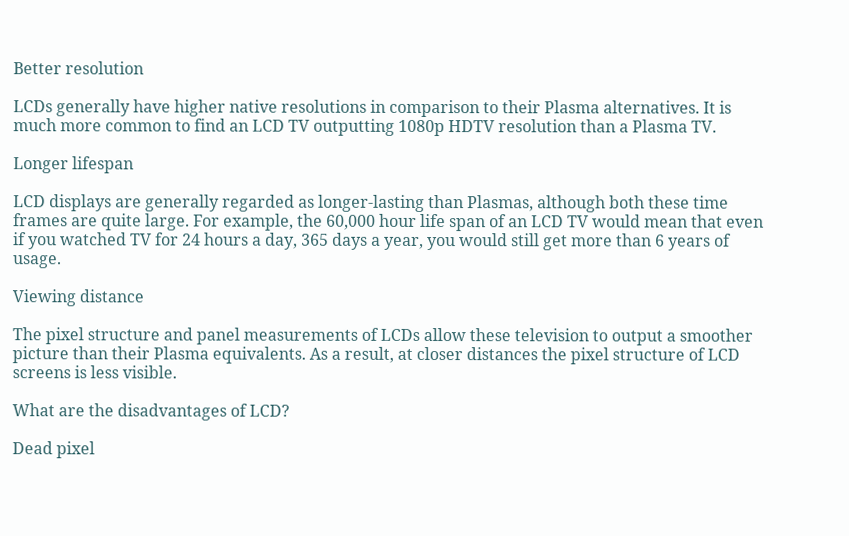Better resolution

LCDs generally have higher native resolutions in comparison to their Plasma alternatives. It is much more common to find an LCD TV outputting 1080p HDTV resolution than a Plasma TV.

Longer lifespan

LCD displays are generally regarded as longer-lasting than Plasmas, although both these time frames are quite large. For example, the 60,000 hour life span of an LCD TV would mean that even if you watched TV for 24 hours a day, 365 days a year, you would still get more than 6 years of usage.

Viewing distance

The pixel structure and panel measurements of LCDs allow these television to output a smoother picture than their Plasma equivalents. As a result, at closer distances the pixel structure of LCD screens is less visible.

What are the disadvantages of LCD?

Dead pixel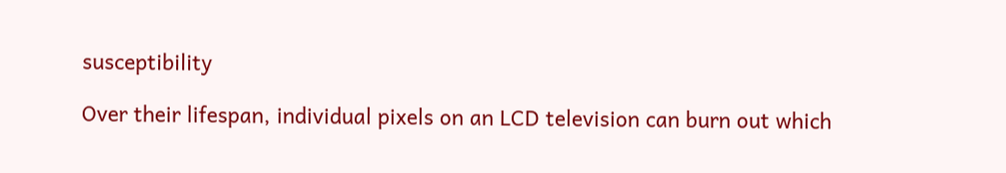susceptibility

Over their lifespan, individual pixels on an LCD television can burn out which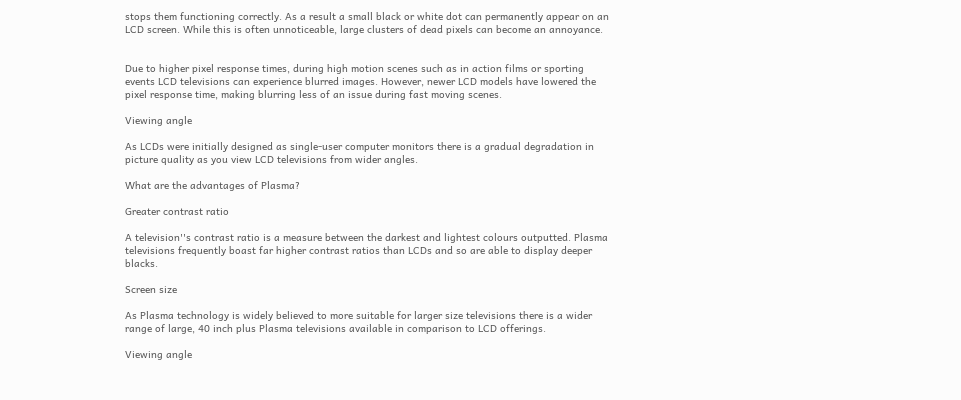stops them functioning correctly. As a result a small black or white dot can permanently appear on an LCD screen. While this is often unnoticeable, large clusters of dead pixels can become an annoyance.


Due to higher pixel response times, during high motion scenes such as in action films or sporting events LCD televisions can experience blurred images. However, newer LCD models have lowered the pixel response time, making blurring less of an issue during fast moving scenes.

Viewing angle

As LCDs were initially designed as single-user computer monitors there is a gradual degradation in picture quality as you view LCD televisions from wider angles.

What are the advantages of Plasma?

Greater contrast ratio

A television''s contrast ratio is a measure between the darkest and lightest colours outputted. Plasma televisions frequently boast far higher contrast ratios than LCDs and so are able to display deeper blacks.

Screen size

As Plasma technology is widely believed to more suitable for larger size televisions there is a wider range of large, 40 inch plus Plasma televisions available in comparison to LCD offerings.

Viewing angle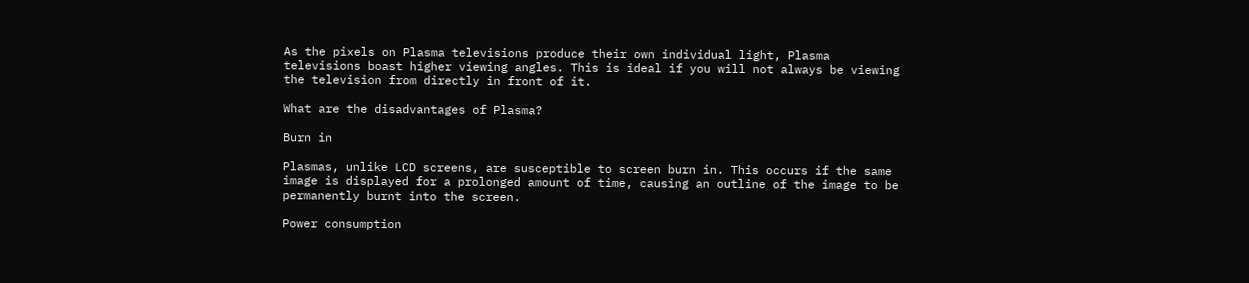As the pixels on Plasma televisions produce their own individual light, Plasma televisions boast higher viewing angles. This is ideal if you will not always be viewing the television from directly in front of it.

What are the disadvantages of Plasma?

Burn in

Plasmas, unlike LCD screens, are susceptible to screen burn in. This occurs if the same image is displayed for a prolonged amount of time, causing an outline of the image to be permanently burnt into the screen.

Power consumption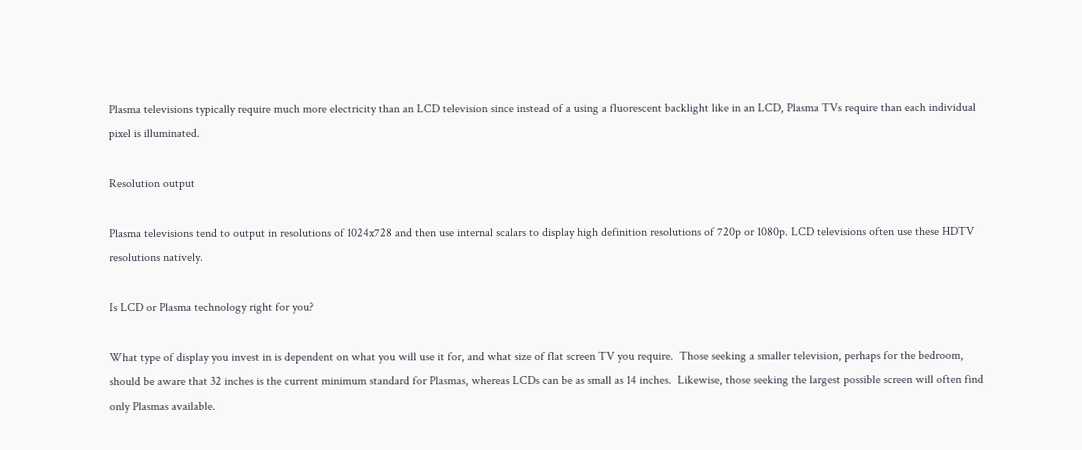Plasma televisions typically require much more electricity than an LCD television since instead of a using a fluorescent backlight like in an LCD, Plasma TVs require than each individual pixel is illuminated.

Resolution output

Plasma televisions tend to output in resolutions of 1024x728 and then use internal scalars to display high definition resolutions of 720p or 1080p. LCD televisions often use these HDTV resolutions natively.

Is LCD or Plasma technology right for you?

What type of display you invest in is dependent on what you will use it for, and what size of flat screen TV you require.  Those seeking a smaller television, perhaps for the bedroom, should be aware that 32 inches is the current minimum standard for Plasmas, whereas LCDs can be as small as 14 inches.  Likewise, those seeking the largest possible screen will often find only Plasmas available.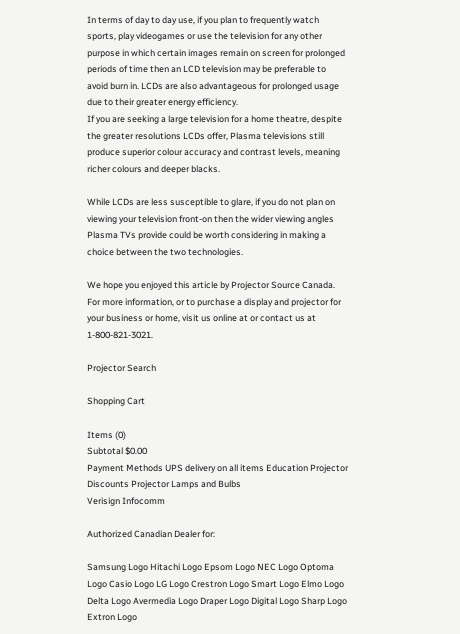In terms of day to day use, if you plan to frequently watch sports, play videogames or use the television for any other purpose in which certain images remain on screen for prolonged periods of time then an LCD television may be preferable to avoid burn in. LCDs are also advantageous for prolonged usage due to their greater energy efficiency.
If you are seeking a large television for a home theatre, despite the greater resolutions LCDs offer, Plasma televisions still produce superior colour accuracy and contrast levels, meaning richer colours and deeper blacks.

While LCDs are less susceptible to glare, if you do not plan on viewing your television front-on then the wider viewing angles Plasma TVs provide could be worth considering in making a choice between the two technologies.

We hope you enjoyed this article by Projector Source Canada.  For more information, or to purchase a display and projector for your business or home, visit us online at or contact us at 1-800-821-3021.

Projector Search

Shopping Cart

Items (0)
Subtotal $0.00
Payment Methods UPS delivery on all items Education Projector Discounts Projector Lamps and Bulbs
Verisign Infocomm

Authorized Canadian Dealer for:

Samsung Logo Hitachi Logo Epsom Logo NEC Logo Optoma Logo Casio Logo LG Logo Crestron Logo Smart Logo Elmo Logo Delta Logo Avermedia Logo Draper Logo Digital Logo Sharp Logo Extron Logo